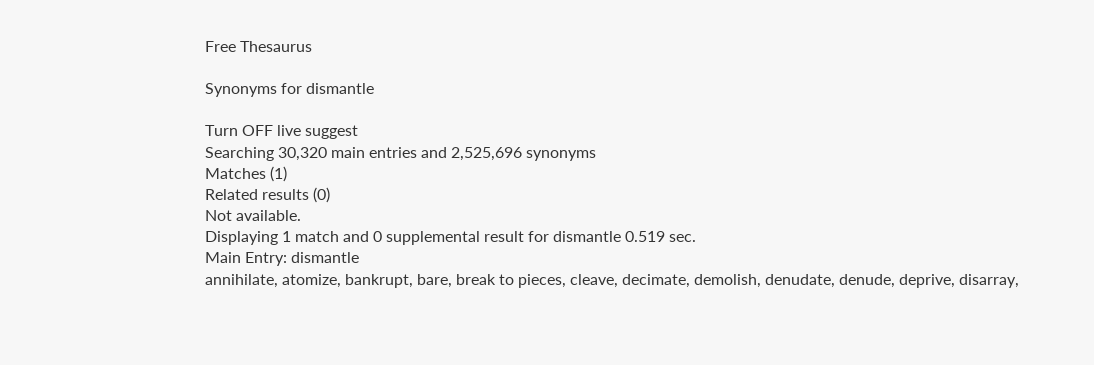Free Thesaurus

Synonyms for dismantle

Turn OFF live suggest
Searching 30,320 main entries and 2,525,696 synonyms
Matches (1)
Related results (0)
Not available.
Displaying 1 match and 0 supplemental result for dismantle 0.519 sec.
Main Entry: dismantle
annihilate, atomize, bankrupt, bare, break to pieces, cleave, decimate, demolish, denudate, denude, deprive, disarray,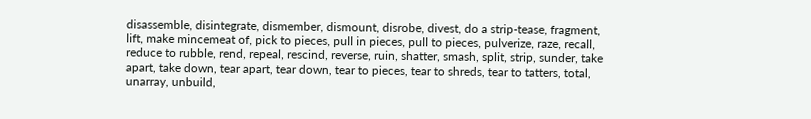disassemble, disintegrate, dismember, dismount, disrobe, divest, do a strip-tease, fragment, lift, make mincemeat of, pick to pieces, pull in pieces, pull to pieces, pulverize, raze, recall, reduce to rubble, rend, repeal, rescind, reverse, ruin, shatter, smash, split, strip, sunder, take apart, take down, tear apart, tear down, tear to pieces, tear to shreds, tear to tatters, total, unarray, unbuild,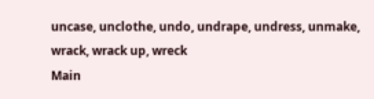uncase, unclothe, undo, undrape, undress, unmake, wrack, wrack up, wreck
Main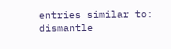entries similar to: dismantle